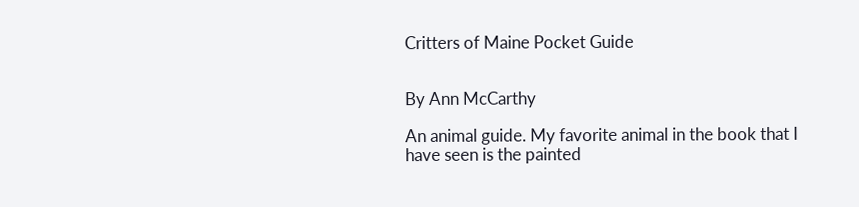Critters of Maine Pocket Guide


By Ann McCarthy

An animal guide. My favorite animal in the book that I have seen is the painted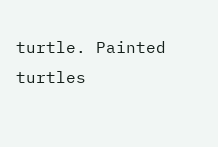turtle. Painted turtles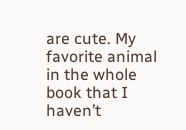are cute. My favorite animal in the whole book that I haven’t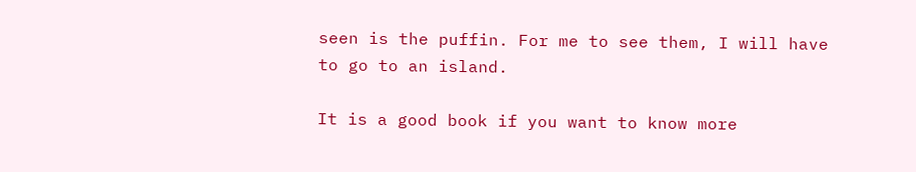seen is the puffin. For me to see them, I will have to go to an island.

It is a good book if you want to know more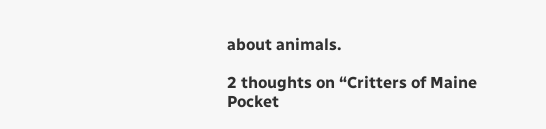about animals.

2 thoughts on “Critters of Maine Pocket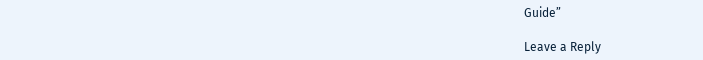Guide”

Leave a Reply